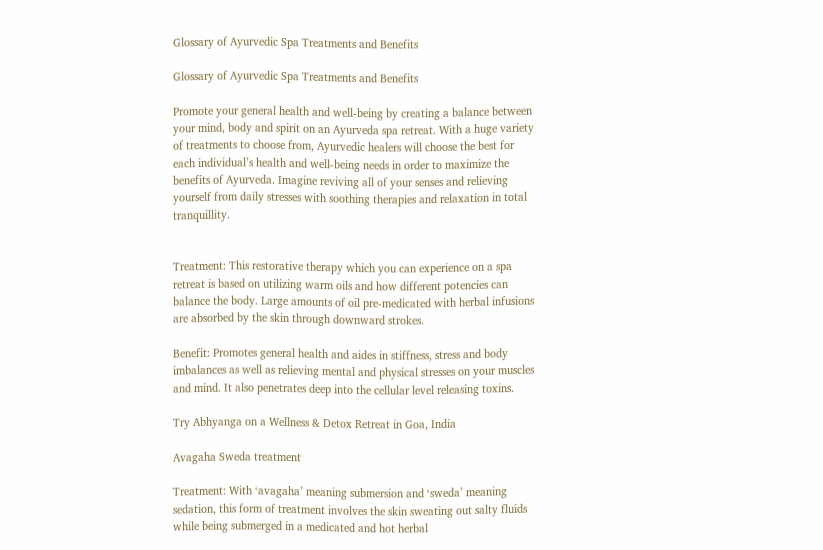Glossary of Ayurvedic Spa Treatments and Benefits

Glossary of Ayurvedic Spa Treatments and Benefits

Promote your general health and well-being by creating a balance between your mind, body and spirit on an Ayurveda spa retreat. With a huge variety of treatments to choose from, Ayurvedic healers will choose the best for each individual’s health and well-being needs in order to maximize the benefits of Ayurveda. Imagine reviving all of your senses and relieving yourself from daily stresses with soothing therapies and relaxation in total tranquillity.


Treatment: This restorative therapy which you can experience on a spa retreat is based on utilizing warm oils and how different potencies can balance the body. Large amounts of oil pre-medicated with herbal infusions are absorbed by the skin through downward strokes.

Benefit: Promotes general health and aides in stiffness, stress and body imbalances as well as relieving mental and physical stresses on your muscles and mind. It also penetrates deep into the cellular level releasing toxins.

Try Abhyanga on a Wellness & Detox Retreat in Goa, India

Avagaha Sweda treatment

Treatment: With ‘avagaha’ meaning submersion and ‘sweda’ meaning sedation, this form of treatment involves the skin sweating out salty fluids while being submerged in a medicated and hot herbal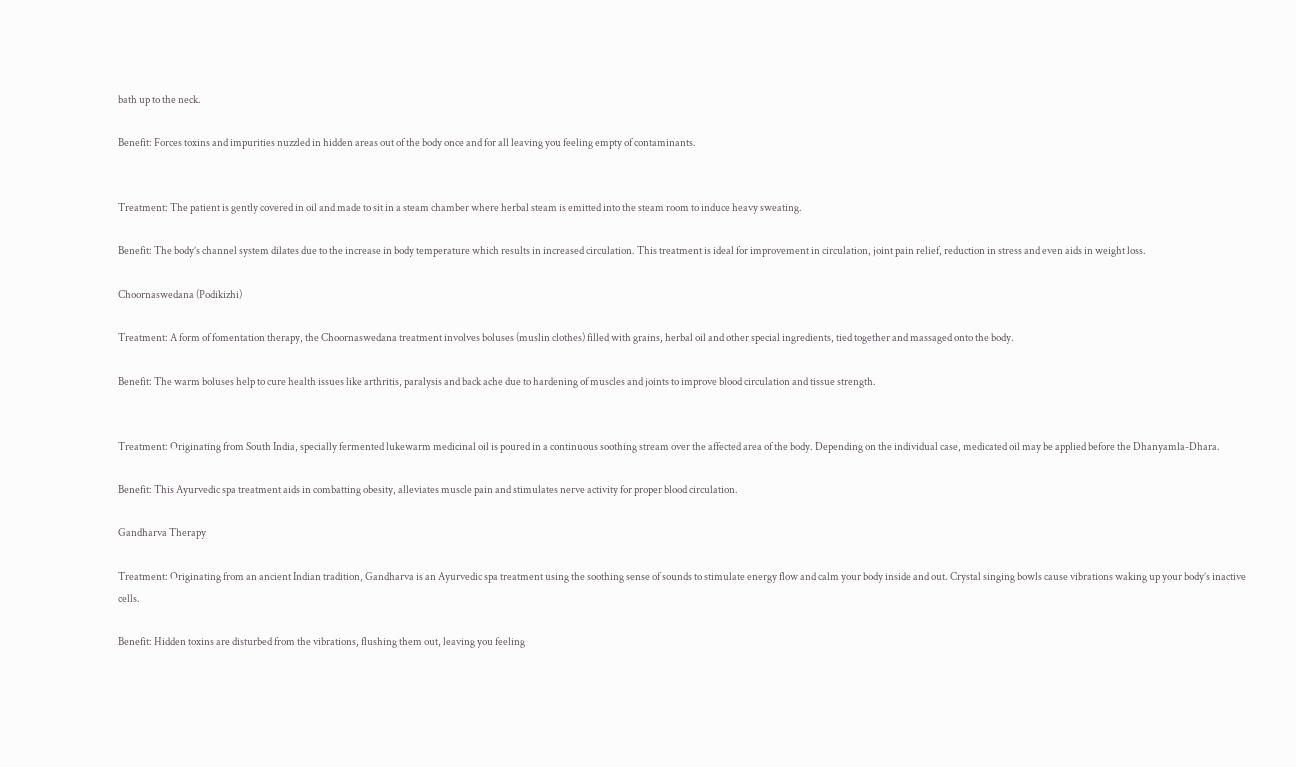bath up to the neck.

Benefit: Forces toxins and impurities nuzzled in hidden areas out of the body once and for all leaving you feeling empty of contaminants.


Treatment: The patient is gently covered in oil and made to sit in a steam chamber where herbal steam is emitted into the steam room to induce heavy sweating.

Benefit: The body’s channel system dilates due to the increase in body temperature which results in increased circulation. This treatment is ideal for improvement in circulation, joint pain relief, reduction in stress and even aids in weight loss.

Choornaswedana (Podikizhi)

Treatment: A form of fomentation therapy, the Choornaswedana treatment involves boluses (muslin clothes) filled with grains, herbal oil and other special ingredients, tied together and massaged onto the body.

Benefit: The warm boluses help to cure health issues like arthritis, paralysis and back ache due to hardening of muscles and joints to improve blood circulation and tissue strength.


Treatment: Originating from South India, specially fermented lukewarm medicinal oil is poured in a continuous soothing stream over the affected area of the body. Depending on the individual case, medicated oil may be applied before the Dhanyamla-Dhara.

Benefit: This Ayurvedic spa treatment aids in combatting obesity, alleviates muscle pain and stimulates nerve activity for proper blood circulation.

Gandharva Therapy

Treatment: Originating from an ancient Indian tradition, Gandharva is an Ayurvedic spa treatment using the soothing sense of sounds to stimulate energy flow and calm your body inside and out. Crystal singing bowls cause vibrations waking up your body’s inactive cells.

Benefit: Hidden toxins are disturbed from the vibrations, flushing them out, leaving you feeling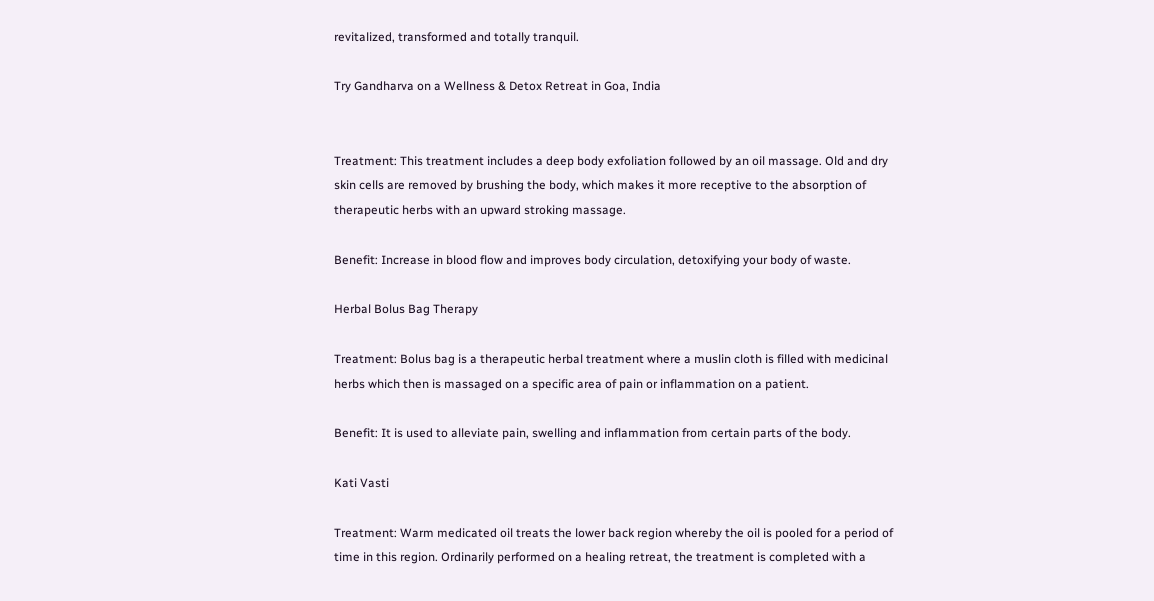revitalized, transformed and totally tranquil.

Try Gandharva on a Wellness & Detox Retreat in Goa, India


Treatment: This treatment includes a deep body exfoliation followed by an oil massage. Old and dry skin cells are removed by brushing the body, which makes it more receptive to the absorption of therapeutic herbs with an upward stroking massage.

Benefit: Increase in blood flow and improves body circulation, detoxifying your body of waste.

Herbal Bolus Bag Therapy

Treatment: Bolus bag is a therapeutic herbal treatment where a muslin cloth is filled with medicinal herbs which then is massaged on a specific area of pain or inflammation on a patient.

Benefit: It is used to alleviate pain, swelling and inflammation from certain parts of the body.

Kati Vasti

Treatment: Warm medicated oil treats the lower back region whereby the oil is pooled for a period of time in this region. Ordinarily performed on a healing retreat, the treatment is completed with a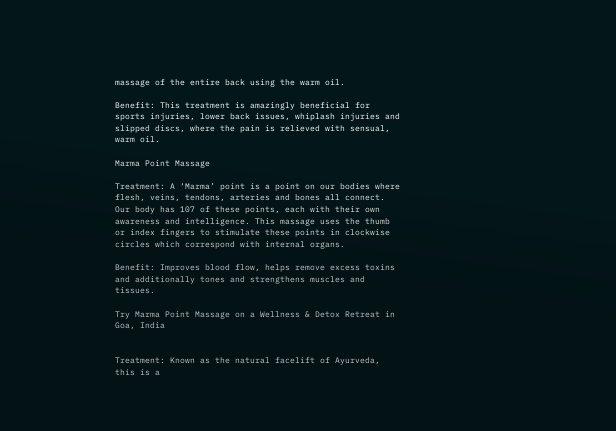massage of the entire back using the warm oil.

Benefit: This treatment is amazingly beneficial for sports injuries, lower back issues, whiplash injuries and slipped discs, where the pain is relieved with sensual, warm oil.

Marma Point Massage

Treatment: A ‘Marma’ point is a point on our bodies where flesh, veins, tendons, arteries and bones all connect. Our body has 107 of these points, each with their own awareness and intelligence. This massage uses the thumb or index fingers to stimulate these points in clockwise circles which correspond with internal organs.

Benefit: Improves blood flow, helps remove excess toxins and additionally tones and strengthens muscles and tissues.

Try Marma Point Massage on a Wellness & Detox Retreat in Goa, India


Treatment: Known as the natural facelift of Ayurveda, this is a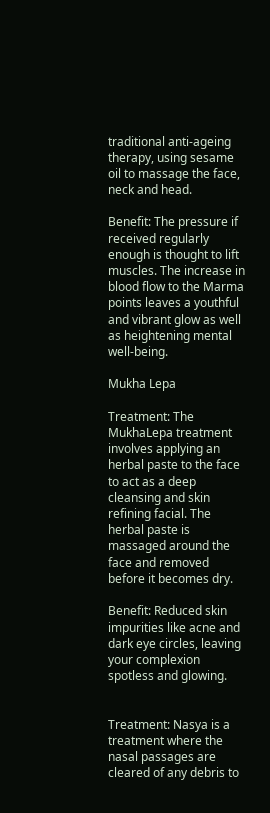traditional anti-ageing therapy, using sesame oil to massage the face, neck and head.

Benefit: The pressure if received regularly enough is thought to lift muscles. The increase in blood flow to the Marma points leaves a youthful and vibrant glow as well as heightening mental well-being.

Mukha Lepa

Treatment: The MukhaLepa treatment involves applying an herbal paste to the face to act as a deep cleansing and skin refining facial. The herbal paste is massaged around the face and removed before it becomes dry.

Benefit: Reduced skin impurities like acne and dark eye circles, leaving your complexion spotless and glowing.


Treatment: Nasya is a treatment where the nasal passages are cleared of any debris to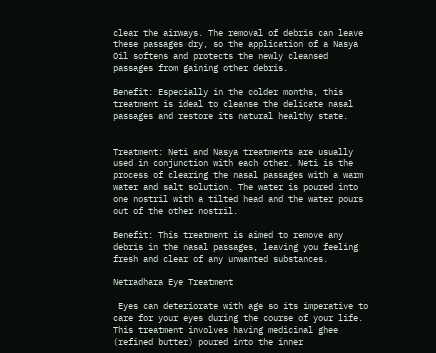clear the airways. The removal of debris can leave these passages dry, so the application of a Nasya Oil softens and protects the newly cleansed passages from gaining other debris.

Benefit: Especially in the colder months, this treatment is ideal to cleanse the delicate nasal passages and restore its natural healthy state.


Treatment: Neti and Nasya treatments are usually used in conjunction with each other. Neti is the process of clearing the nasal passages with a warm water and salt solution. The water is poured into one nostril with a tilted head and the water pours out of the other nostril.

Benefit: This treatment is aimed to remove any debris in the nasal passages, leaving you feeling fresh and clear of any unwanted substances.

Netradhara Eye Treatment

 Eyes can deteriorate with age so its imperative to care for your eyes during the course of your life. This treatment involves having medicinal ghee (refined butter) poured into the inner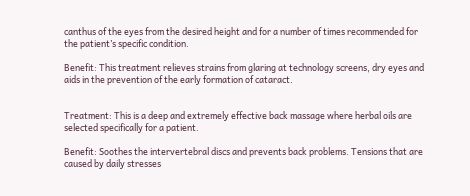canthus of the eyes from the desired height and for a number of times recommended for the patient’s specific condition.

Benefit: This treatment relieves strains from glaring at technology screens, dry eyes and aids in the prevention of the early formation of cataract.


Treatment: This is a deep and extremely effective back massage where herbal oils are selected specifically for a patient.

Benefit: Soothes the intervertebral discs and prevents back problems. Tensions that are caused by daily stresses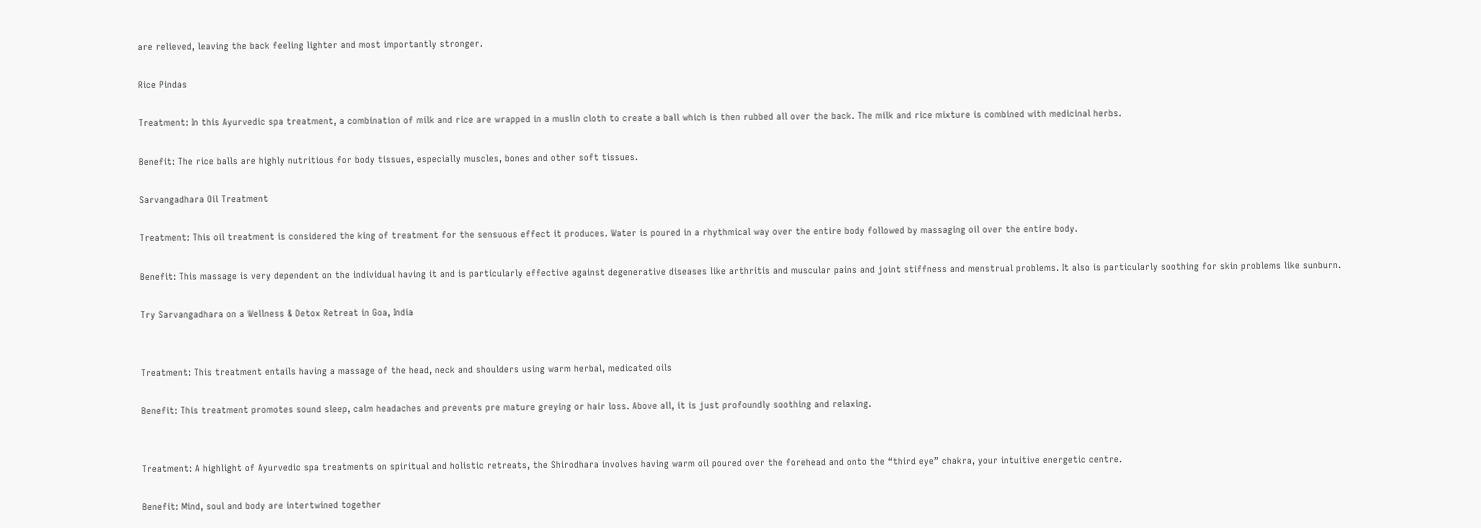are relieved, leaving the back feeling lighter and most importantly stronger.

Rice Pindas

Treatment: In this Ayurvedic spa treatment, a combination of milk and rice are wrapped in a muslin cloth to create a ball which is then rubbed all over the back. The milk and rice mixture is combined with medicinal herbs.

Benefit: The rice balls are highly nutritious for body tissues, especially muscles, bones and other soft tissues.

Sarvangadhara Oil Treatment

Treatment: This oil treatment is considered the king of treatment for the sensuous effect it produces. Water is poured in a rhythmical way over the entire body followed by massaging oil over the entire body.

Benefit: This massage is very dependent on the individual having it and is particularly effective against degenerative diseases like arthritis and muscular pains and joint stiffness and menstrual problems. It also is particularly soothing for skin problems like sunburn.

Try Sarvangadhara on a Wellness & Detox Retreat in Goa, India


Treatment: This treatment entails having a massage of the head, neck and shoulders using warm herbal, medicated oils

Benefit: This treatment promotes sound sleep, calm headaches and prevents pre mature greying or hair loss. Above all, it is just profoundly soothing and relaxing.


Treatment: A highlight of Ayurvedic spa treatments on spiritual and holistic retreats, the Shirodhara involves having warm oil poured over the forehead and onto the “third eye” chakra, your intuitive energetic centre.

Benefit: Mind, soul and body are intertwined together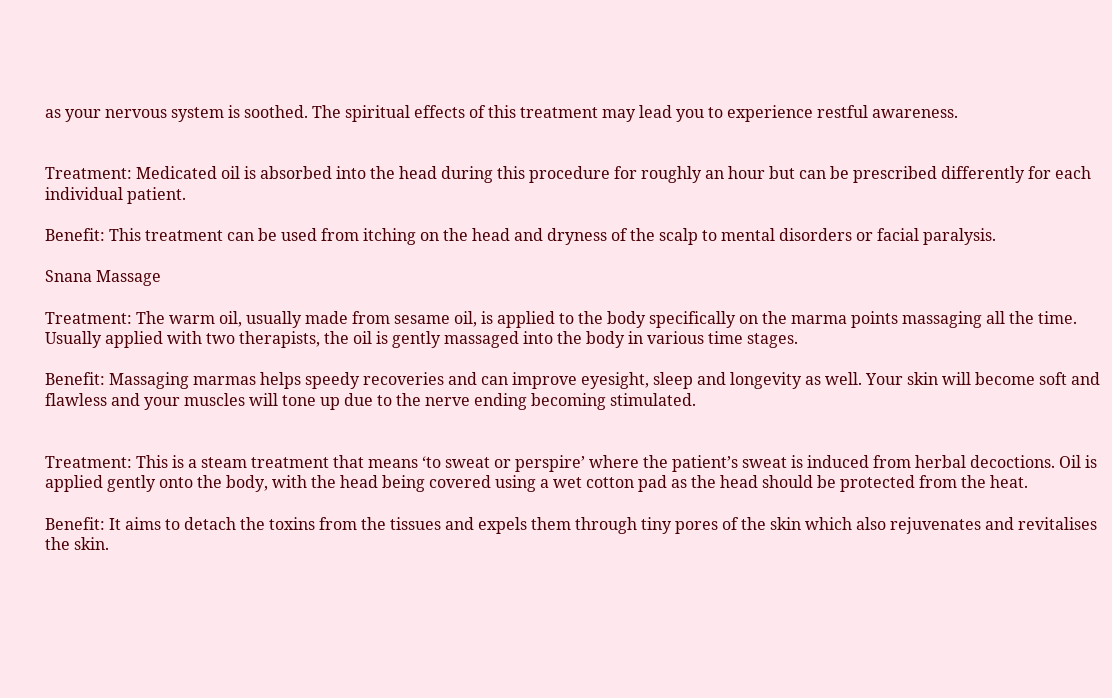as your nervous system is soothed. The spiritual effects of this treatment may lead you to experience restful awareness.


Treatment: Medicated oil is absorbed into the head during this procedure for roughly an hour but can be prescribed differently for each individual patient.

Benefit: This treatment can be used from itching on the head and dryness of the scalp to mental disorders or facial paralysis.

Snana Massage

Treatment: The warm oil, usually made from sesame oil, is applied to the body specifically on the marma points massaging all the time. Usually applied with two therapists, the oil is gently massaged into the body in various time stages.

Benefit: Massaging marmas helps speedy recoveries and can improve eyesight, sleep and longevity as well. Your skin will become soft and flawless and your muscles will tone up due to the nerve ending becoming stimulated.


Treatment: This is a steam treatment that means ‘to sweat or perspire’ where the patient’s sweat is induced from herbal decoctions. Oil is applied gently onto the body, with the head being covered using a wet cotton pad as the head should be protected from the heat.

Benefit: It aims to detach the toxins from the tissues and expels them through tiny pores of the skin which also rejuvenates and revitalises the skin.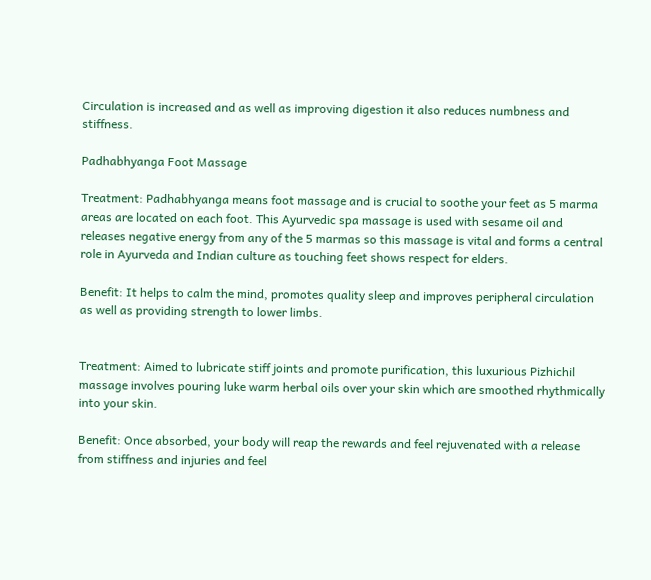Circulation is increased and as well as improving digestion it also reduces numbness and stiffness.

Padhabhyanga Foot Massage

Treatment: Padhabhyanga means foot massage and is crucial to soothe your feet as 5 marma areas are located on each foot. This Ayurvedic spa massage is used with sesame oil and releases negative energy from any of the 5 marmas so this massage is vital and forms a central role in Ayurveda and Indian culture as touching feet shows respect for elders.

Benefit: It helps to calm the mind, promotes quality sleep and improves peripheral circulation as well as providing strength to lower limbs.


Treatment: Aimed to lubricate stiff joints and promote purification, this luxurious Pizhichil massage involves pouring luke warm herbal oils over your skin which are smoothed rhythmically into your skin.

Benefit: Once absorbed, your body will reap the rewards and feel rejuvenated with a release from stiffness and injuries and feel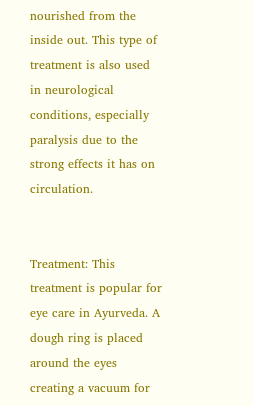nourished from the inside out. This type of treatment is also used in neurological conditions, especially paralysis due to the strong effects it has on circulation.


Treatment: This treatment is popular for eye care in Ayurveda. A dough ring is placed around the eyes creating a vacuum for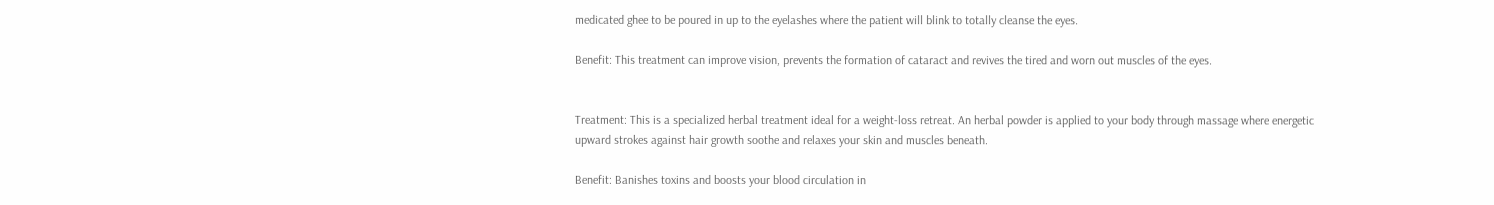medicated ghee to be poured in up to the eyelashes where the patient will blink to totally cleanse the eyes.

Benefit: This treatment can improve vision, prevents the formation of cataract and revives the tired and worn out muscles of the eyes.


Treatment: This is a specialized herbal treatment ideal for a weight-loss retreat. An herbal powder is applied to your body through massage where energetic upward strokes against hair growth soothe and relaxes your skin and muscles beneath.

Benefit: Banishes toxins and boosts your blood circulation in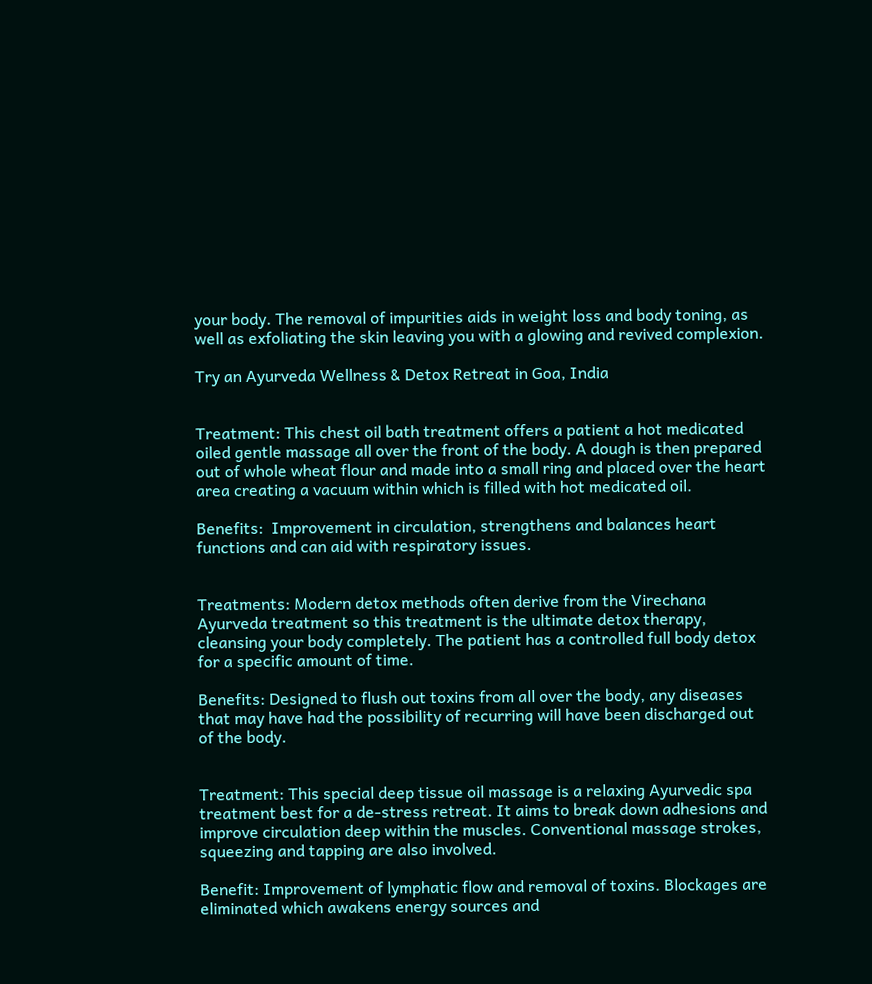your body. The removal of impurities aids in weight loss and body toning, as well as exfoliating the skin leaving you with a glowing and revived complexion.

Try an Ayurveda Wellness & Detox Retreat in Goa, India


Treatment: This chest oil bath treatment offers a patient a hot medicated oiled gentle massage all over the front of the body. A dough is then prepared out of whole wheat flour and made into a small ring and placed over the heart area creating a vacuum within which is filled with hot medicated oil.

Benefits:  Improvement in circulation, strengthens and balances heart functions and can aid with respiratory issues.


Treatments: Modern detox methods often derive from the Virechana Ayurveda treatment so this treatment is the ultimate detox therapy, cleansing your body completely. The patient has a controlled full body detox for a specific amount of time.

Benefits: Designed to flush out toxins from all over the body, any diseases that may have had the possibility of recurring will have been discharged out of the body.


Treatment: This special deep tissue oil massage is a relaxing Ayurvedic spa treatment best for a de-stress retreat. It aims to break down adhesions and improve circulation deep within the muscles. Conventional massage strokes, squeezing and tapping are also involved.

Benefit: Improvement of lymphatic flow and removal of toxins. Blockages are eliminated which awakens energy sources and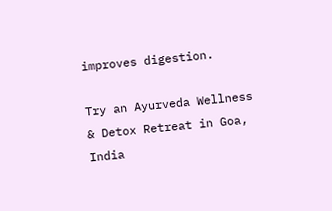improves digestion.

Try an Ayurveda Wellness & Detox Retreat in Goa, India